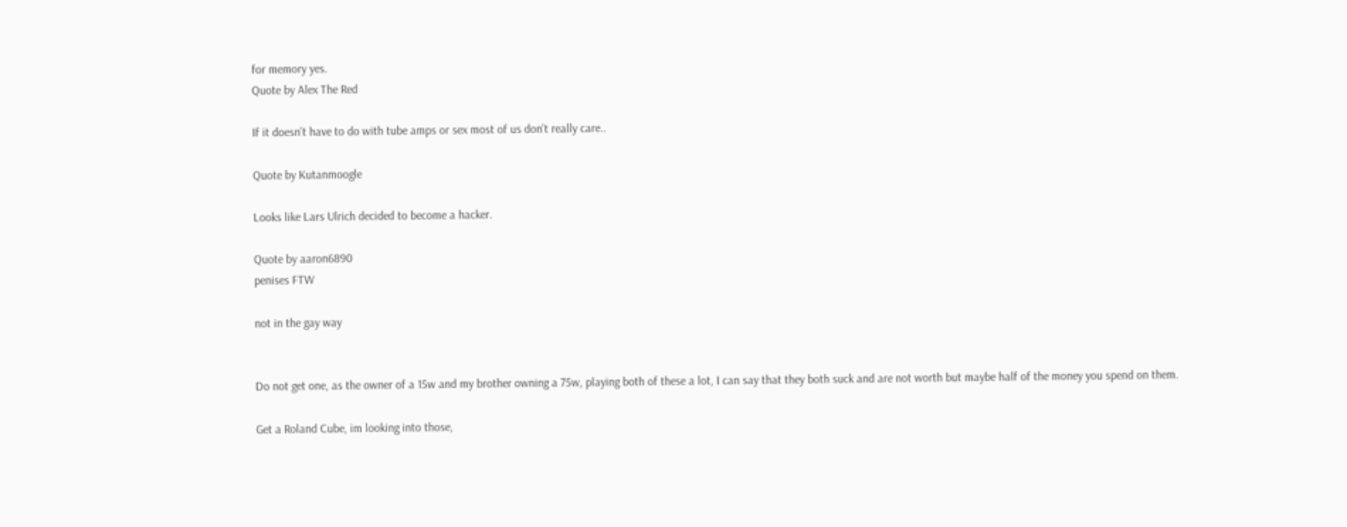for memory yes.
Quote by Alex The Red

If it doesn't have to do with tube amps or sex most of us don't really care..

Quote by Kutanmoogle

Looks like Lars Ulrich decided to become a hacker.

Quote by aaron6890
penises FTW

not in the gay way


Do not get one, as the owner of a 15w and my brother owning a 75w, playing both of these a lot, I can say that they both suck and are not worth but maybe half of the money you spend on them.

Get a Roland Cube, im looking into those,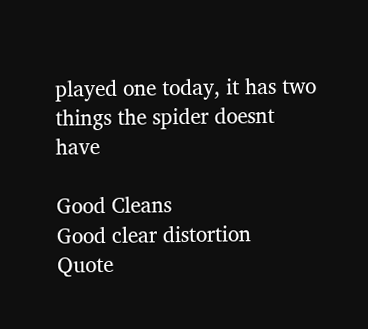played one today, it has two things the spider doesnt have

Good Cleans
Good clear distortion
Quote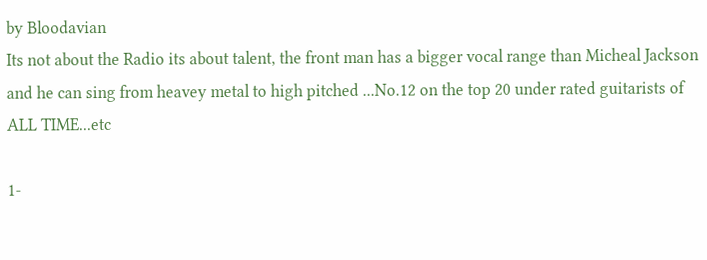by Bloodavian
Its not about the Radio its about talent, the front man has a bigger vocal range than Micheal Jackson and he can sing from heavey metal to high pitched ...No.12 on the top 20 under rated guitarists of ALL TIME...etc

1-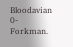Bloodavian 0-Forkman.